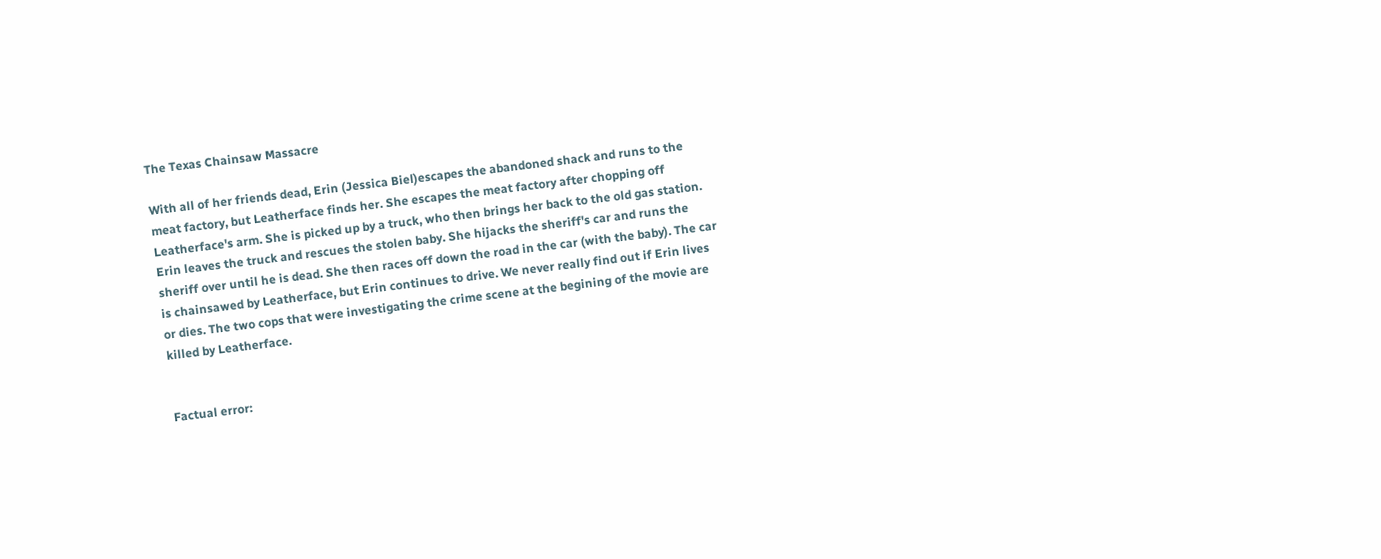The Texas Chainsaw Massacre

With all of her friends dead, Erin (Jessica Biel)escapes the abandoned shack and runs to the meat factory, but Leatherface finds her. She escapes the meat factory after chopping off Leatherface's arm. She is picked up by a truck, who then brings her back to the old gas station. Erin leaves the truck and rescues the stolen baby. She hijacks the sheriff's car and runs the sheriff over until he is dead. She then races off down the road in the car (with the baby). The car is chainsawed by Leatherface, but Erin continues to drive. We never really find out if Erin lives or dies. The two cops that were investigating the crime scene at the begining of the movie are killed by Leatherface.


Factual error: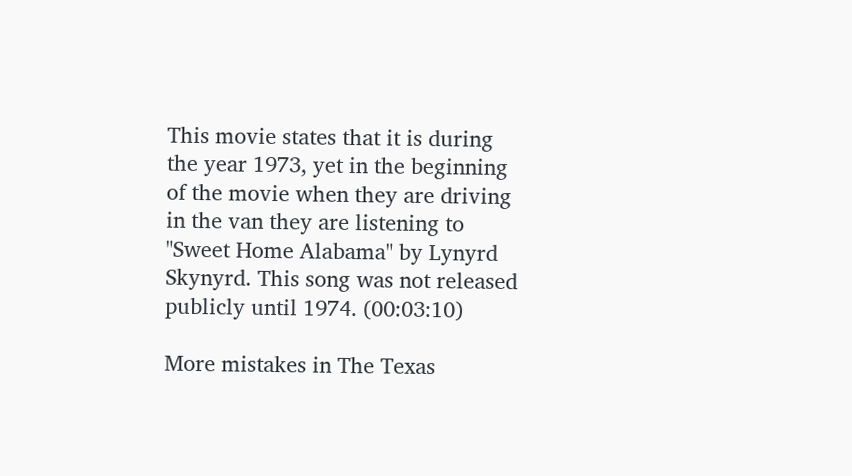This movie states that it is during the year 1973, yet in the beginning of the movie when they are driving in the van they are listening to "Sweet Home Alabama" by Lynyrd Skynyrd. This song was not released publicly until 1974. (00:03:10)

More mistakes in The Texas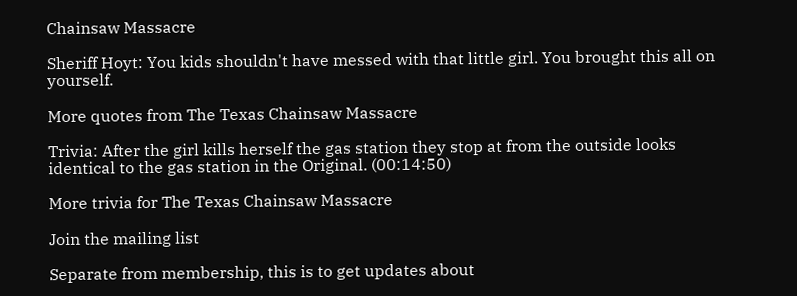Chainsaw Massacre

Sheriff Hoyt: You kids shouldn't have messed with that little girl. You brought this all on yourself.

More quotes from The Texas Chainsaw Massacre

Trivia: After the girl kills herself the gas station they stop at from the outside looks identical to the gas station in the Original. (00:14:50)

More trivia for The Texas Chainsaw Massacre

Join the mailing list

Separate from membership, this is to get updates about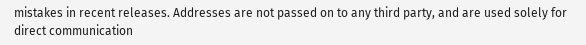mistakes in recent releases. Addresses are not passed on to any third party, and are used solely for direct communication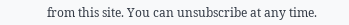from this site. You can unsubscribe at any time.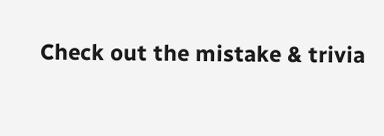Check out the mistake & trivia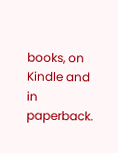books, on Kindle and in paperback.